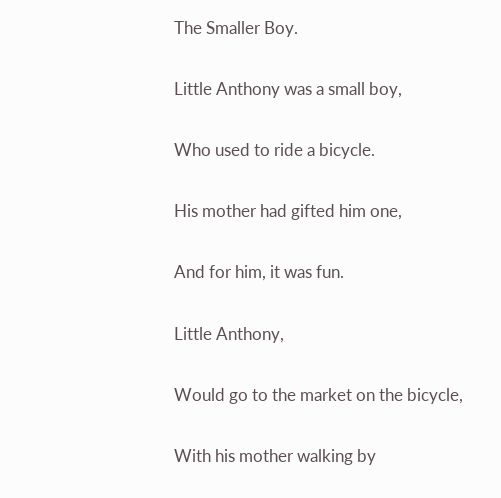The Smaller Boy.

Little Anthony was a small boy,

Who used to ride a bicycle.

His mother had gifted him one,

And for him, it was fun.

Little Anthony,

Would go to the market on the bicycle,

With his mother walking by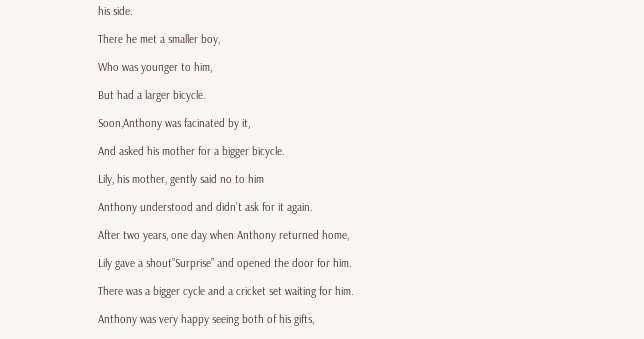his side.

There he met a smaller boy,

Who was younger to him,

But had a larger bicycle.

Soon,Anthony was facinated by it,

And asked his mother for a bigger bicycle.

Lily, his mother, gently said no to him

Anthony understood and didn’t ask for it again.

After two years, one day when Anthony returned home,

Lily gave a shout”Surprise” and opened the door for him.

There was a bigger cycle and a cricket set waiting for him.

Anthony was very happy seeing both of his gifts,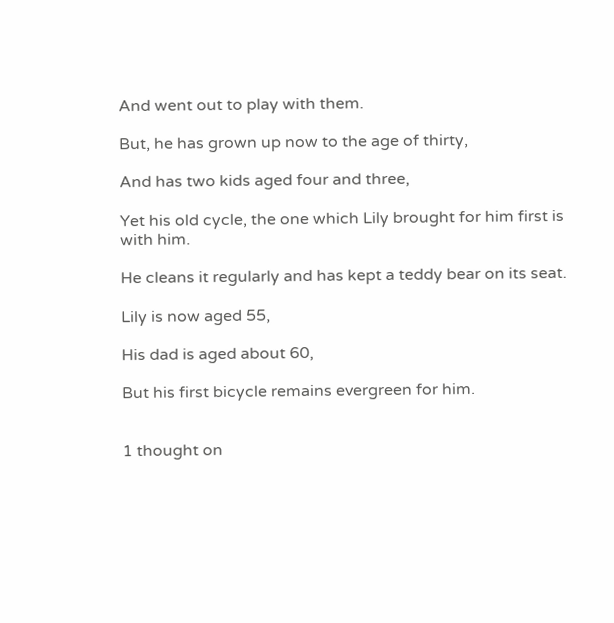And went out to play with them.

But, he has grown up now to the age of thirty,

And has two kids aged four and three,

Yet his old cycle, the one which Lily brought for him first is with him.

He cleans it regularly and has kept a teddy bear on its seat.

Lily is now aged 55,

His dad is aged about 60,

But his first bicycle remains evergreen for him.


1 thought on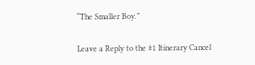“The Smaller Boy.”

Leave a Reply to the #1 Itinerary Cancel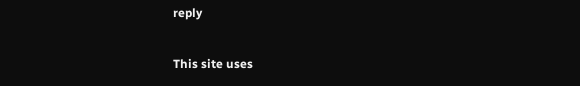reply

This site uses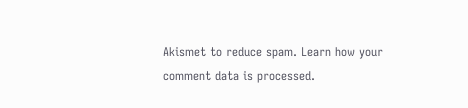Akismet to reduce spam. Learn how your comment data is processed.